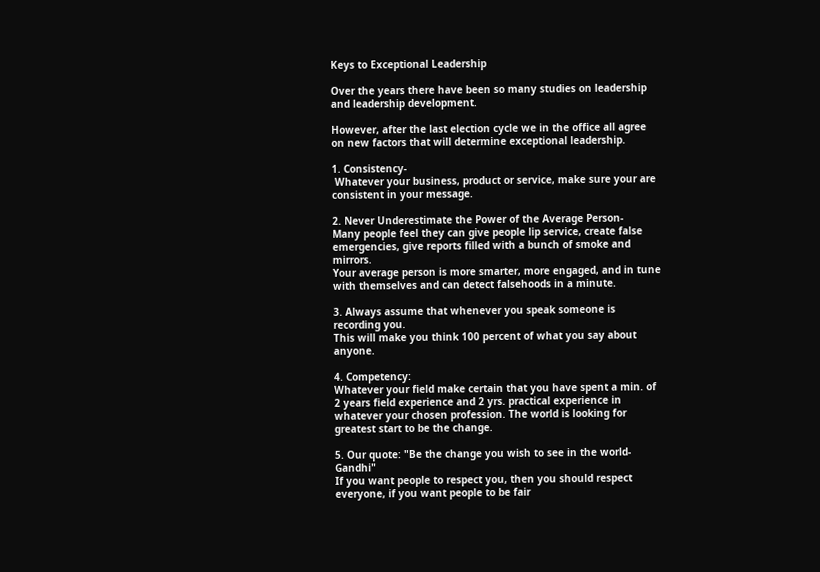Keys to Exceptional Leadership

Over the years there have been so many studies on leadership and leadership development.

However, after the last election cycle we in the office all agree on new factors that will determine exceptional leadership.

1. Consistency-
 Whatever your business, product or service, make sure your are consistent in your message.

2. Never Underestimate the Power of the Average Person-
Many people feel they can give people lip service, create false emergencies, give reports filled with a bunch of smoke and mirrors.
Your average person is more smarter, more engaged, and in tune with themselves and can detect falsehoods in a minute.

3. Always assume that whenever you speak someone is recording you.
This will make you think 100 percent of what you say about anyone.

4. Competency:
Whatever your field make certain that you have spent a min. of 2 years field experience and 2 yrs. practical experience in whatever your chosen profession. The world is looking for greatest start to be the change.

5. Our quote: "Be the change you wish to see in the world- Gandhi"
If you want people to respect you, then you should respect everyone, if you want people to be fair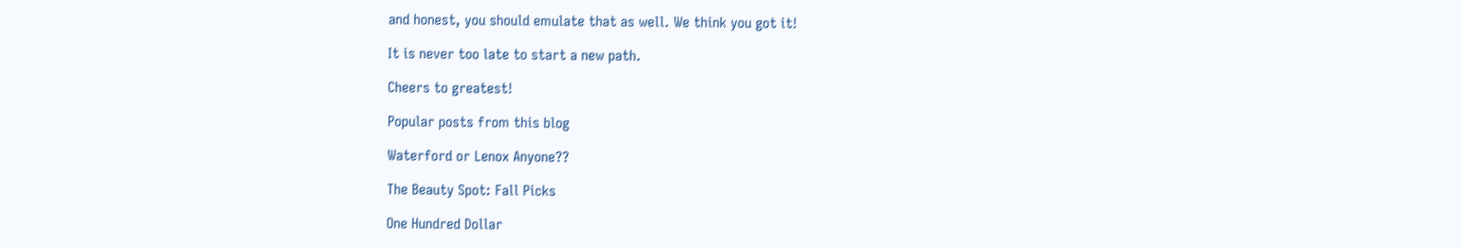and honest, you should emulate that as well. We think you got it!

It is never too late to start a new path.

Cheers to greatest!

Popular posts from this blog

Waterford or Lenox Anyone??

The Beauty Spot: Fall Picks

One Hundred Dollar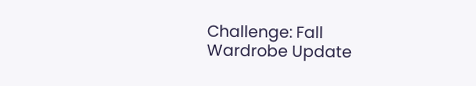Challenge: Fall Wardrobe Update